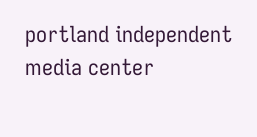portland independent media center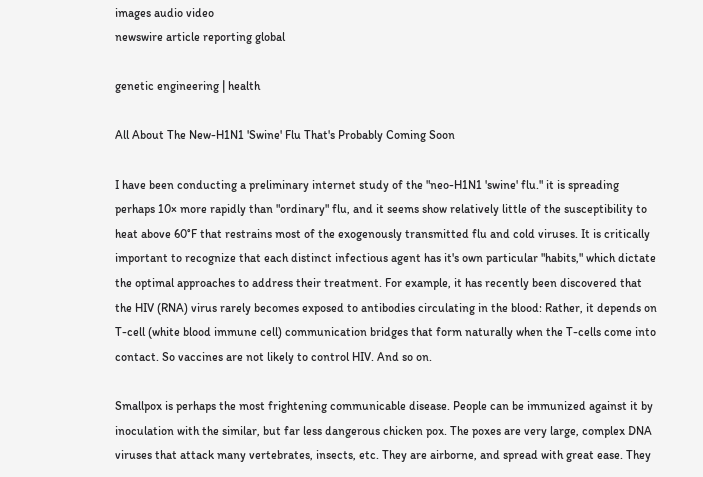images audio video
newswire article reporting global

genetic engineering | health

All About The New-H1N1 'Swine' Flu That's Probably Coming Soon

I have been conducting a preliminary internet study of the "neo-H1N1 'swine' flu." it is spreading perhaps 10× more rapidly than "ordinary" flu, and it seems show relatively little of the susceptibility to heat above 60°F that restrains most of the exogenously transmitted flu and cold viruses. It is critically important to recognize that each distinct infectious agent has it's own particular "habits," which dictate the optimal approaches to address their treatment. For example, it has recently been discovered that the HIV (RNA) virus rarely becomes exposed to antibodies circulating in the blood: Rather, it depends on T-cell (white blood immune cell) communication bridges that form naturally when the T-cells come into contact. So vaccines are not likely to control HIV. And so on.

Smallpox is perhaps the most frightening communicable disease. People can be immunized against it by inoculation with the similar, but far less dangerous chicken pox. The poxes are very large, complex DNA viruses that attack many vertebrates, insects, etc. They are airborne, and spread with great ease. They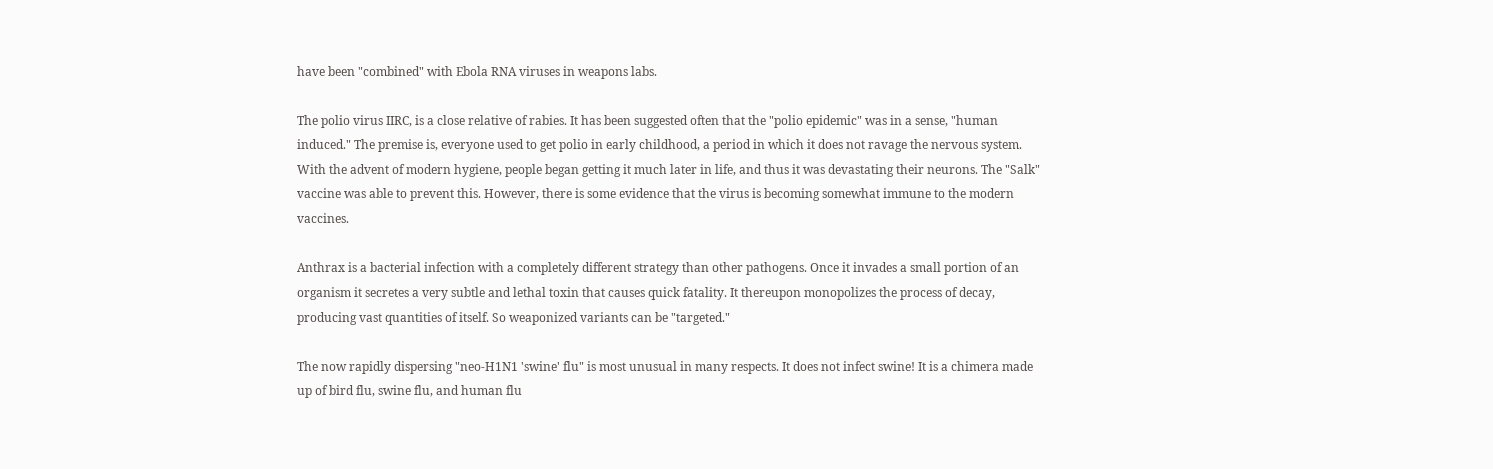have been "combined" with Ebola RNA viruses in weapons labs.

The polio virus IIRC, is a close relative of rabies. It has been suggested often that the "polio epidemic" was in a sense, "human induced." The premise is, everyone used to get polio in early childhood, a period in which it does not ravage the nervous system. With the advent of modern hygiene, people began getting it much later in life, and thus it was devastating their neurons. The "Salk" vaccine was able to prevent this. However, there is some evidence that the virus is becoming somewhat immune to the modern vaccines.

Anthrax is a bacterial infection with a completely different strategy than other pathogens. Once it invades a small portion of an organism it secretes a very subtle and lethal toxin that causes quick fatality. It thereupon monopolizes the process of decay, producing vast quantities of itself. So weaponized variants can be "targeted."

The now rapidly dispersing "neo-H1N1 'swine' flu" is most unusual in many respects. It does not infect swine! It is a chimera made up of bird flu, swine flu, and human flu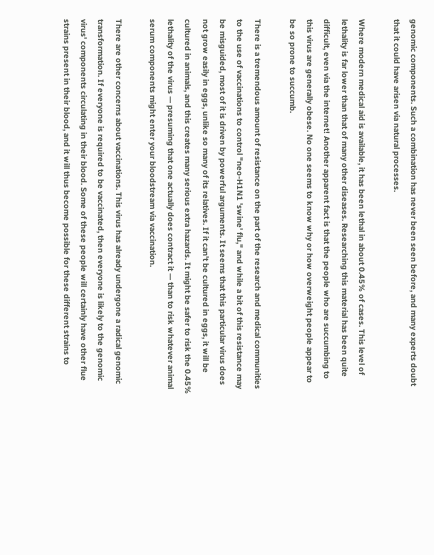genomic components. Such a combination has never been seen before, and many experts doubt that it could have arisen via natural processes.

Where modern medical aid is available, it has been lethal in about 0.45% of cases. This level of lethality is far lower than that of many other diseases. Researching this material has been quite difficult, even via the internet! Another apparent fact is that the people who are succumbing to this virus are generally obese. No one seems to know why or how overweight people appear to be so prone to succumb.

There is a tremendous amount of resistance on the part of the research and medical communities to the use of vaccinations to control "neo-H1N1 'swine' flu," and while a bit of this resistance may be misguided, most of it is driven by powerful arguments. It seems that this particular virus does not grow easily in eggs, unlike so many of its relatives. If it can't be cultured in eggs, it will be cultured in animals, and this creates many serious extra hazards. It might be safer to risk the 0.45% lethality of the virus — presuming that one actually does contract it — than to risk whatever animal serum components might enter your bloodstream via vaccination.

There are other concerns about vaccinations. This virus has already undergone a radical genomic transformation. If everyone is required to be vaccinated, then everyone is likely to the genomic virus' components circulating in their blood. Some of these people will certainly have other flue strains present in their blood, and it will thus become possible for these different strains to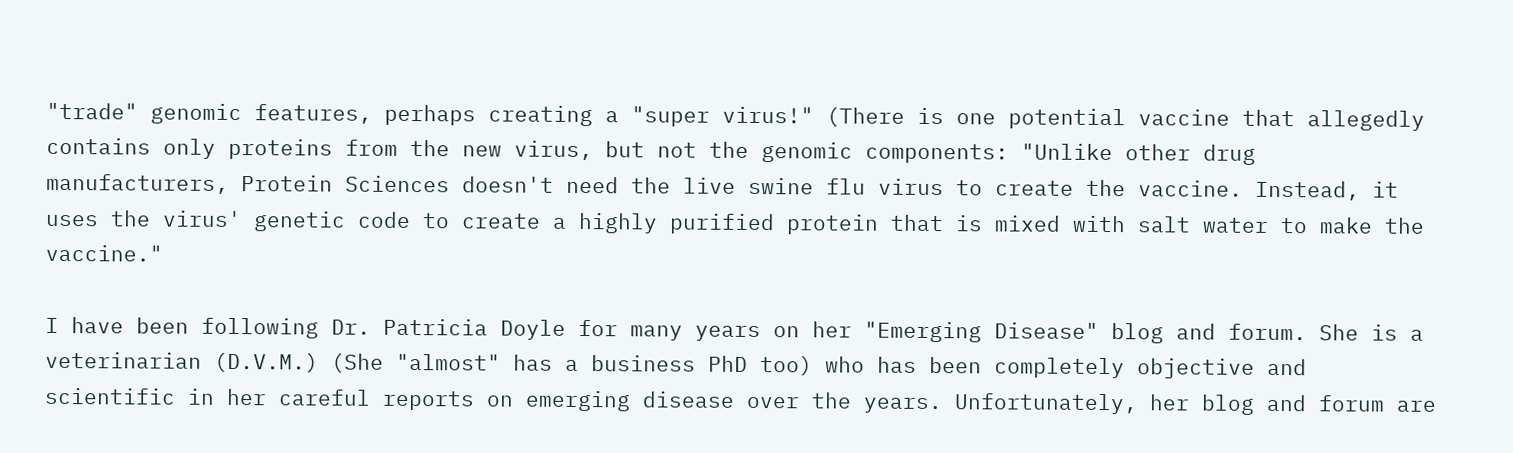"trade" genomic features, perhaps creating a "super virus!" (There is one potential vaccine that allegedly contains only proteins from the new virus, but not the genomic components: "Unlike other drug manufacturers, Protein Sciences doesn't need the live swine flu virus to create the vaccine. Instead, it uses the virus' genetic code to create a highly purified protein that is mixed with salt water to make the vaccine."

I have been following Dr. Patricia Doyle for many years on her "Emerging Disease" blog and forum. She is a veterinarian (D.V.M.) (She "almost" has a business PhD too) who has been completely objective and scientific in her careful reports on emerging disease over the years. Unfortunately, her blog and forum are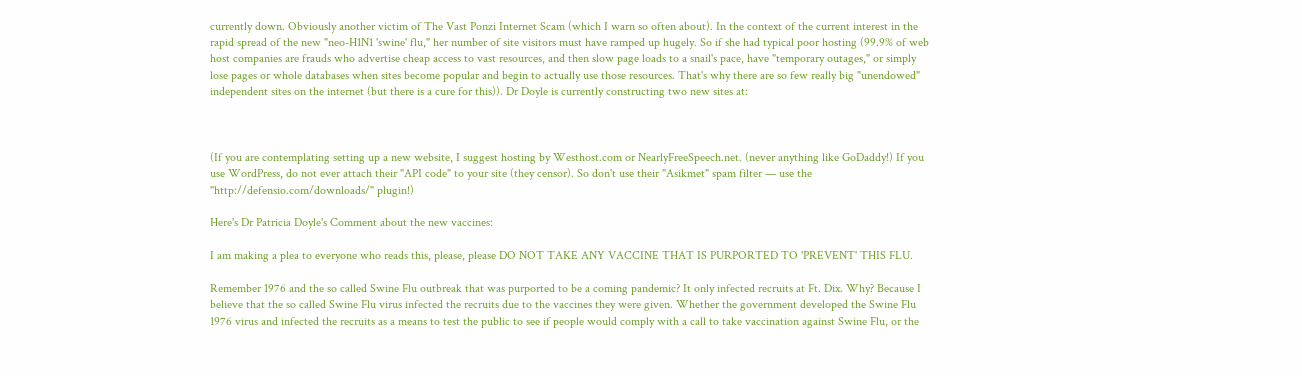currently down. Obviously another victim of The Vast Ponzi Internet Scam (which I warn so often about). In the context of the current interest in the rapid spread of the new "neo-H1N1 'swine' flu," her number of site visitors must have ramped up hugely. So if she had typical poor hosting (99.9% of web host companies are frauds who advertise cheap access to vast resources, and then slow page loads to a snail's pace, have "temporary outages," or simply lose pages or whole databases when sites become popular and begin to actually use those resources. That's why there are so few really big "unendowed" independent sites on the internet (but there is a cure for this)). Dr Doyle is currently constructing two new sites at:



(If you are contemplating setting up a new website, I suggest hosting by Westhost.com or NearlyFreeSpeech.net. (never anything like GoDaddy!) If you use WordPress, do not ever attach their "API code" to your site (they censor). So don't use their "Asikmet" spam filter — use the "http://defensio.com/downloads/" plugin!)

Here's Dr Patricia Doyle's Comment about the new vaccines:

I am making a plea to everyone who reads this, please, please DO NOT TAKE ANY VACCINE THAT IS PURPORTED TO 'PREVENT' THIS FLU.

Remember 1976 and the so called Swine Flu outbreak that was purported to be a coming pandemic? It only infected recruits at Ft. Dix. Why? Because I believe that the so called Swine Flu virus infected the recruits due to the vaccines they were given. Whether the government developed the Swine Flu 1976 virus and infected the recruits as a means to test the public to see if people would comply with a call to take vaccination against Swine Flu, or the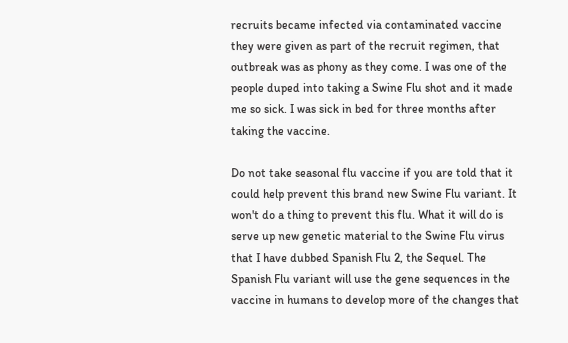recruits became infected via contaminated vaccine they were given as part of the recruit regimen, that outbreak was as phony as they come. I was one of the people duped into taking a Swine Flu shot and it made me so sick. I was sick in bed for three months after taking the vaccine.

Do not take seasonal flu vaccine if you are told that it could help prevent this brand new Swine Flu variant. It won't do a thing to prevent this flu. What it will do is serve up new genetic material to the Swine Flu virus that I have dubbed Spanish Flu 2, the Sequel. The Spanish Flu variant will use the gene sequences in the vaccine in humans to develop more of the changes that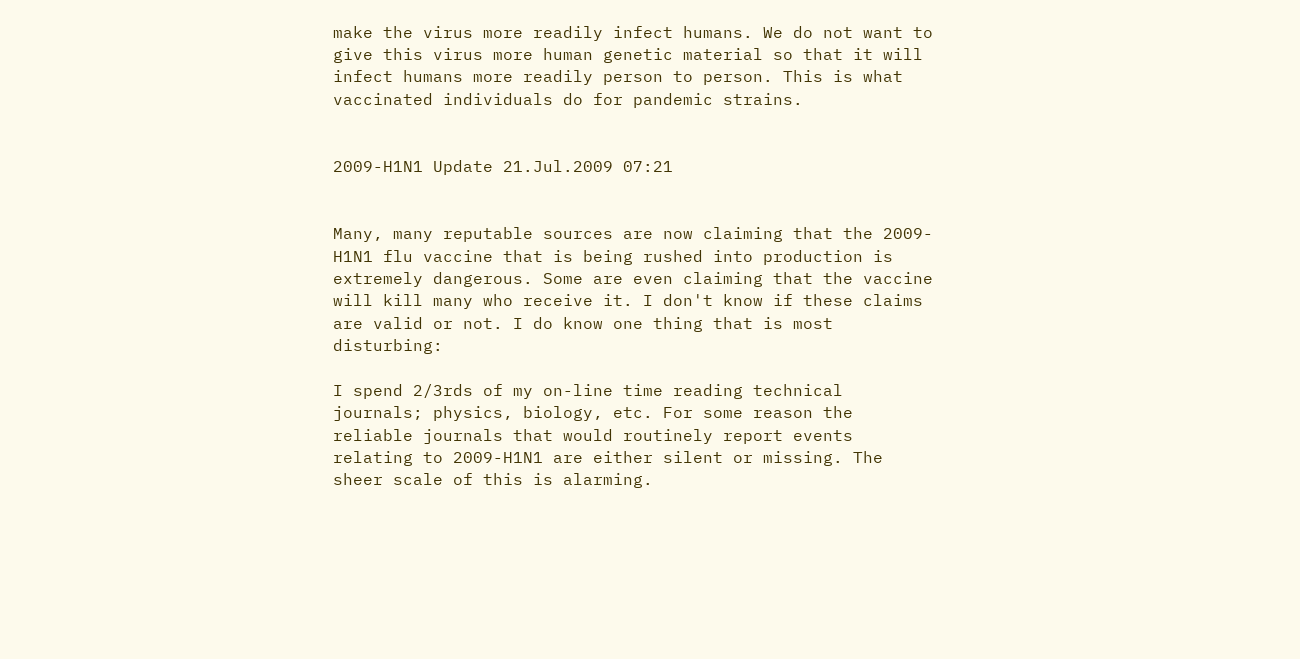make the virus more readily infect humans. We do not want to give this virus more human genetic material so that it will infect humans more readily person to person. This is what vaccinated individuals do for pandemic strains.


2009-H1N1 Update 21.Jul.2009 07:21


Many, many reputable sources are now claiming that the 2009-H1N1 flu vaccine that is being rushed into production is extremely dangerous. Some are even claiming that the vaccine will kill many who receive it. I don't know if these claims are valid or not. I do know one thing that is most disturbing:

I spend 2/3rds of my on-line time reading technical journals; physics, biology, etc. For some reason the reliable journals that would routinely report events relating to 2009-H1N1 are either silent or missing. The sheer scale of this is alarming.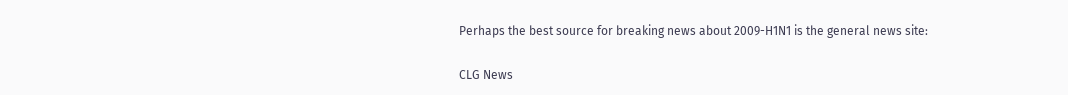Perhaps the best source for breaking news about 2009-H1N1 is the general news site:

CLG News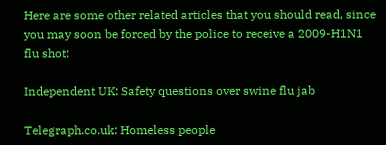Here are some other related articles that you should read, since you may soon be forced by the police to receive a 2009-H1N1 flu shot:

Independent UK: Safety questions over swine flu jab

Telegraph.co.uk: Homeless people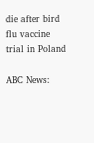die after bird flu vaccine trial in Poland

ABC News: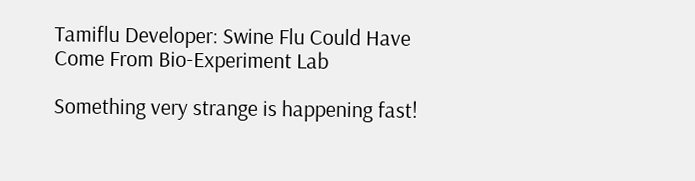Tamiflu Developer: Swine Flu Could Have Come From Bio-Experiment Lab

Something very strange is happening fast!